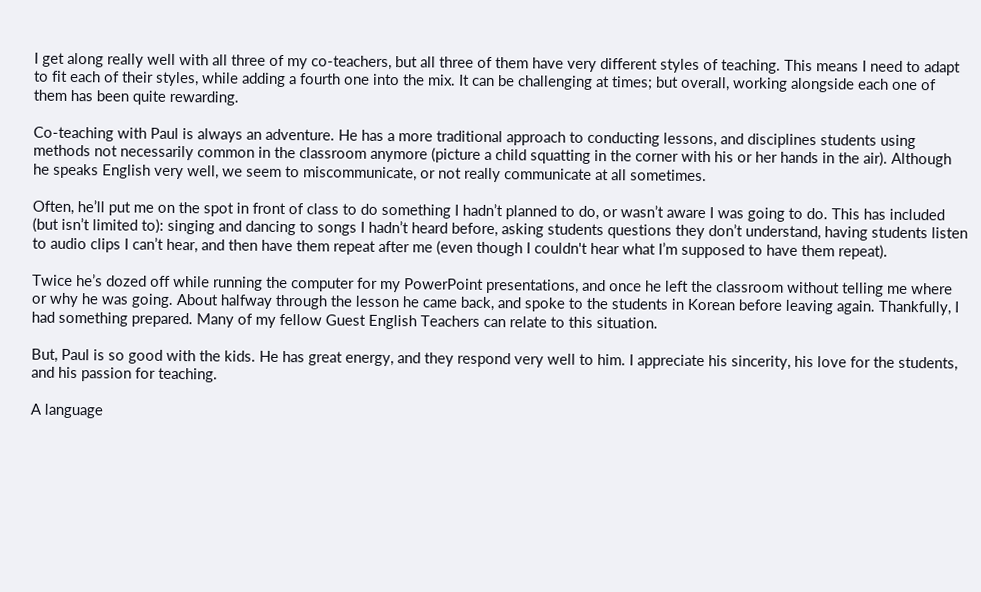I get along really well with all three of my co-teachers, but all three of them have very different styles of teaching. This means I need to adapt to fit each of their styles, while adding a fourth one into the mix. It can be challenging at times; but overall, working alongside each one of them has been quite rewarding.

Co-teaching with Paul is always an adventure. He has a more traditional approach to conducting lessons, and disciplines students using methods not necessarily common in the classroom anymore (picture a child squatting in the corner with his or her hands in the air). Although he speaks English very well, we seem to miscommunicate, or not really communicate at all sometimes.

Often, he’ll put me on the spot in front of class to do something I hadn’t planned to do, or wasn’t aware I was going to do. This has included (but isn’t limited to): singing and dancing to songs I hadn’t heard before, asking students questions they don’t understand, having students listen to audio clips I can’t hear, and then have them repeat after me (even though I couldn't hear what I’m supposed to have them repeat).

Twice he’s dozed off while running the computer for my PowerPoint presentations, and once he left the classroom without telling me where or why he was going. About halfway through the lesson he came back, and spoke to the students in Korean before leaving again. Thankfully, I had something prepared. Many of my fellow Guest English Teachers can relate to this situation.

But, Paul is so good with the kids. He has great energy, and they respond very well to him. I appreciate his sincerity, his love for the students, and his passion for teaching.

A language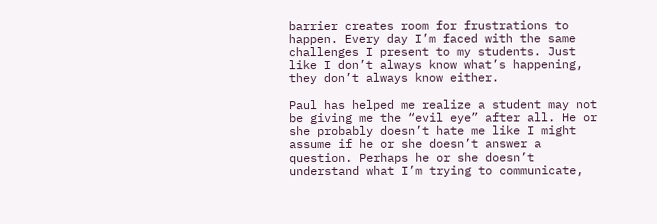barrier creates room for frustrations to happen. Every day I’m faced with the same challenges I present to my students. Just like I don’t always know what’s happening, they don’t always know either.

Paul has helped me realize a student may not be giving me the “evil eye” after all. He or she probably doesn’t hate me like I might assume if he or she doesn’t answer a question. Perhaps he or she doesn’t understand what I’m trying to communicate,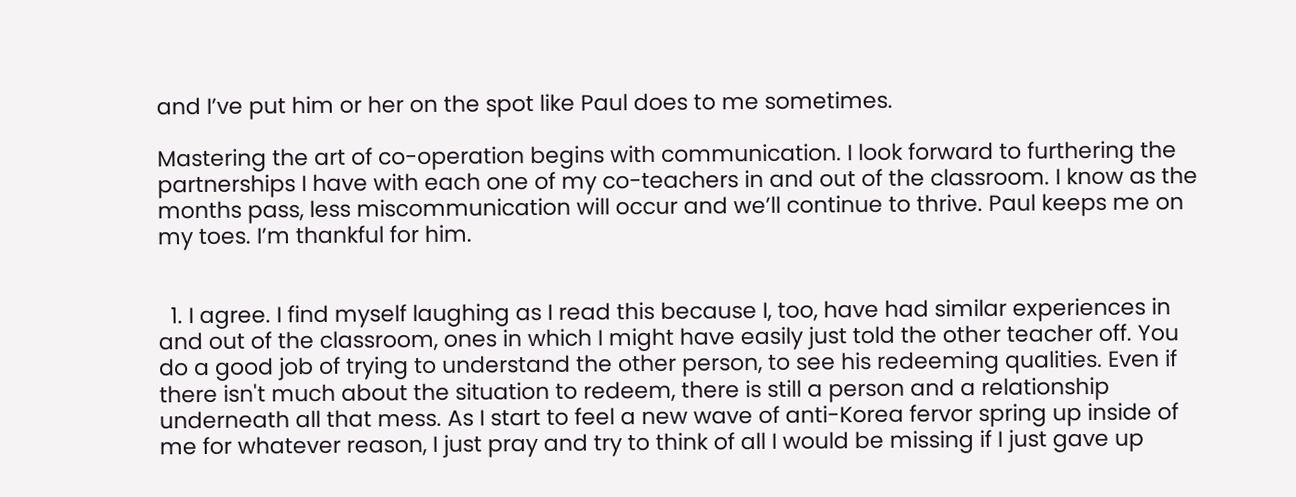and I’ve put him or her on the spot like Paul does to me sometimes.

Mastering the art of co-operation begins with communication. I look forward to furthering the partnerships I have with each one of my co-teachers in and out of the classroom. I know as the months pass, less miscommunication will occur and we’ll continue to thrive. Paul keeps me on my toes. I’m thankful for him.


  1. I agree. I find myself laughing as I read this because I, too, have had similar experiences in and out of the classroom, ones in which I might have easily just told the other teacher off. You do a good job of trying to understand the other person, to see his redeeming qualities. Even if there isn't much about the situation to redeem, there is still a person and a relationship underneath all that mess. As I start to feel a new wave of anti-Korea fervor spring up inside of me for whatever reason, I just pray and try to think of all I would be missing if I just gave up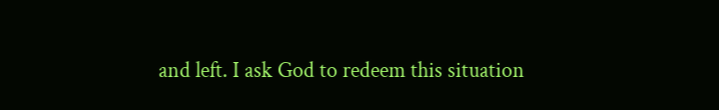and left. I ask God to redeem this situation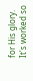for His glory. It's worked so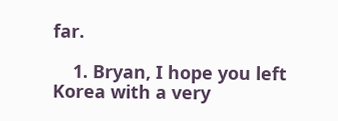far.

    1. Bryan, I hope you left Korea with a very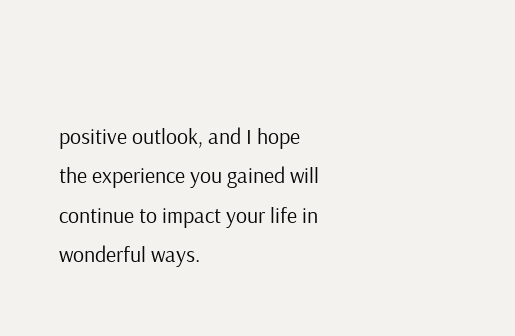positive outlook, and I hope the experience you gained will continue to impact your life in wonderful ways.